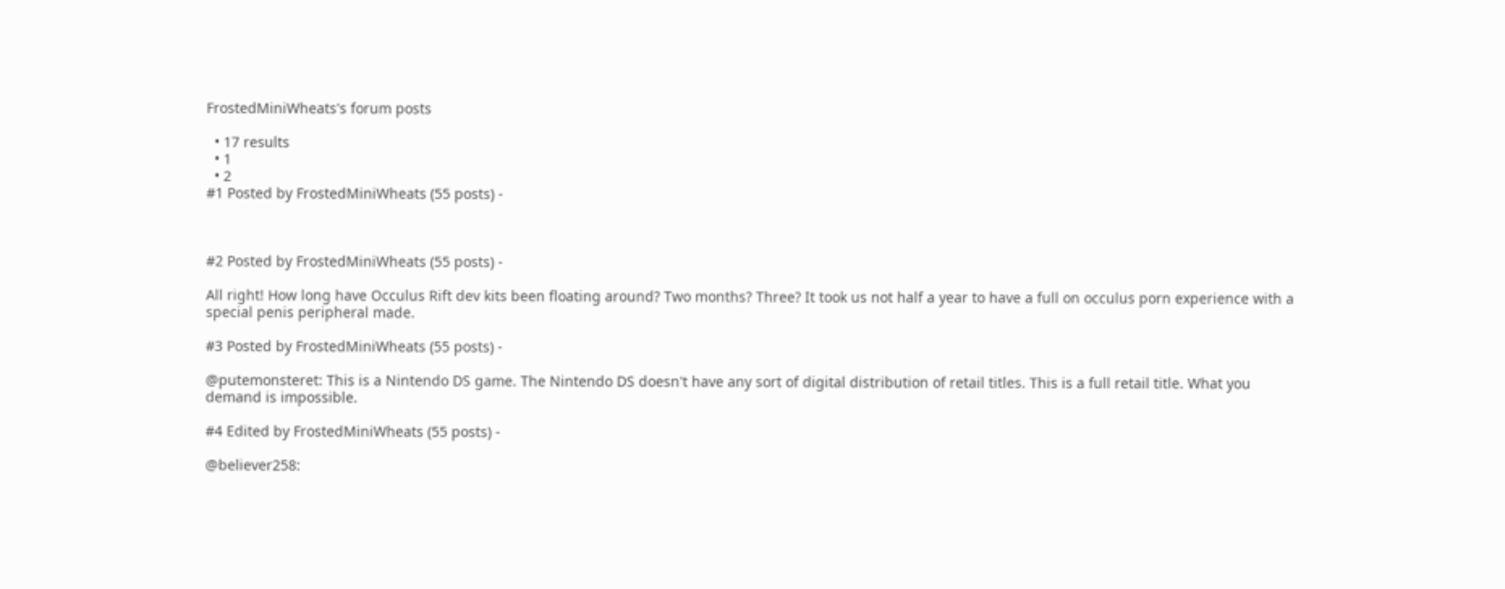FrostedMiniWheats's forum posts

  • 17 results
  • 1
  • 2
#1 Posted by FrostedMiniWheats (55 posts) -



#2 Posted by FrostedMiniWheats (55 posts) -

All right! How long have Occulus Rift dev kits been floating around? Two months? Three? It took us not half a year to have a full on occulus porn experience with a special penis peripheral made.

#3 Posted by FrostedMiniWheats (55 posts) -

@putemonsteret: This is a Nintendo DS game. The Nintendo DS doesn't have any sort of digital distribution of retail titles. This is a full retail title. What you demand is impossible.

#4 Edited by FrostedMiniWheats (55 posts) -

@believer258: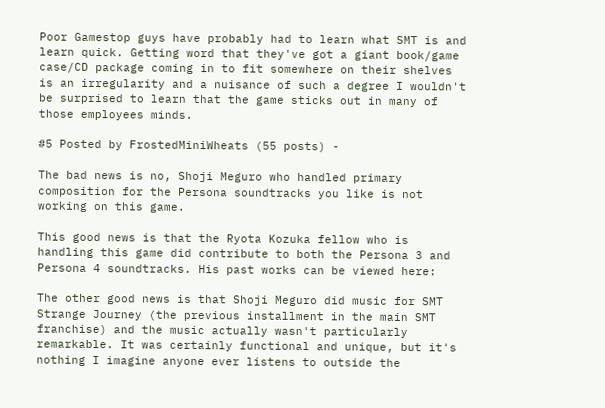Poor Gamestop guys have probably had to learn what SMT is and learn quick. Getting word that they've got a giant book/game case/CD package coming in to fit somewhere on their shelves is an irregularity and a nuisance of such a degree I wouldn't be surprised to learn that the game sticks out in many of those employees minds.

#5 Posted by FrostedMiniWheats (55 posts) -

The bad news is no, Shoji Meguro who handled primary composition for the Persona soundtracks you like is not working on this game.

This good news is that the Ryota Kozuka fellow who is handling this game did contribute to both the Persona 3 and Persona 4 soundtracks. His past works can be viewed here:

The other good news is that Shoji Meguro did music for SMT Strange Journey (the previous installment in the main SMT franchise) and the music actually wasn't particularly remarkable. It was certainly functional and unique, but it's nothing I imagine anyone ever listens to outside the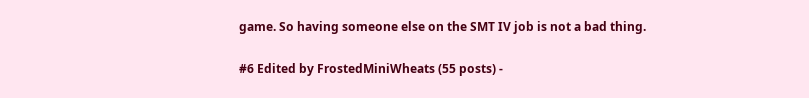game. So having someone else on the SMT IV job is not a bad thing.

#6 Edited by FrostedMiniWheats (55 posts) -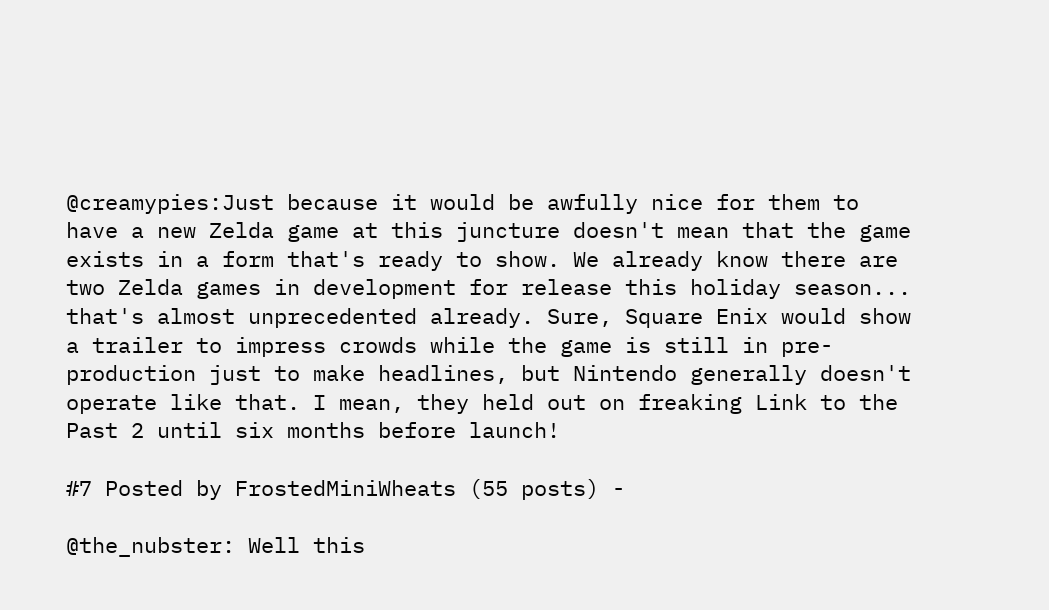@creamypies:Just because it would be awfully nice for them to have a new Zelda game at this juncture doesn't mean that the game exists in a form that's ready to show. We already know there are two Zelda games in development for release this holiday season... that's almost unprecedented already. Sure, Square Enix would show a trailer to impress crowds while the game is still in pre-production just to make headlines, but Nintendo generally doesn't operate like that. I mean, they held out on freaking Link to the Past 2 until six months before launch!

#7 Posted by FrostedMiniWheats (55 posts) -

@the_nubster: Well this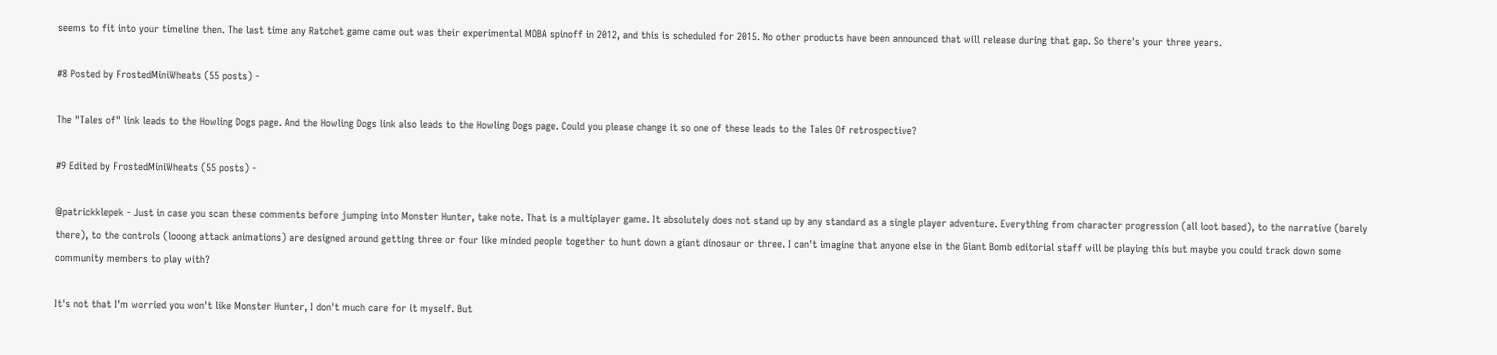seems to fit into your timeline then. The last time any Ratchet game came out was their experimental MOBA spinoff in 2012, and this is scheduled for 2015. No other products have been announced that will release during that gap. So there's your three years.

#8 Posted by FrostedMiniWheats (55 posts) -

The "Tales of" link leads to the Howling Dogs page. And the Howling Dogs link also leads to the Howling Dogs page. Could you please change it so one of these leads to the Tales Of retrospective?

#9 Edited by FrostedMiniWheats (55 posts) -

@patrickklepek - Just in case you scan these comments before jumping into Monster Hunter, take note. That is a multiplayer game. It absolutely does not stand up by any standard as a single player adventure. Everything from character progression (all loot based), to the narrative (barely there), to the controls (looong attack animations) are designed around getting three or four like minded people together to hunt down a giant dinosaur or three. I can't imagine that anyone else in the Giant Bomb editorial staff will be playing this but maybe you could track down some community members to play with?

It's not that I'm worried you won't like Monster Hunter, I don't much care for it myself. But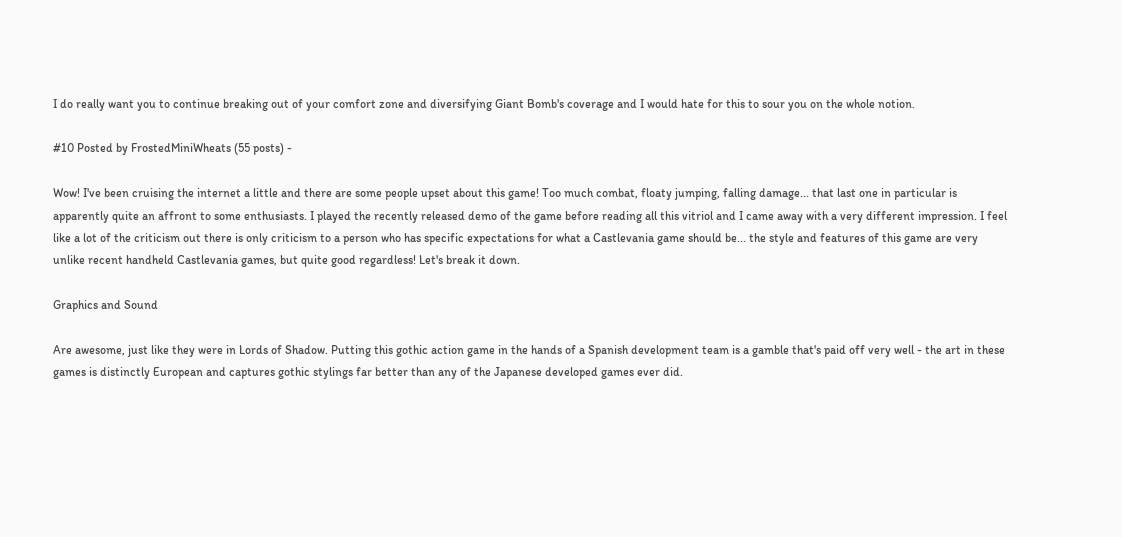I do really want you to continue breaking out of your comfort zone and diversifying Giant Bomb's coverage and I would hate for this to sour you on the whole notion.

#10 Posted by FrostedMiniWheats (55 posts) -

Wow! I've been cruising the internet a little and there are some people upset about this game! Too much combat, floaty jumping, falling damage... that last one in particular is apparently quite an affront to some enthusiasts. I played the recently released demo of the game before reading all this vitriol and I came away with a very different impression. I feel like a lot of the criticism out there is only criticism to a person who has specific expectations for what a Castlevania game should be... the style and features of this game are very unlike recent handheld Castlevania games, but quite good regardless! Let's break it down.

Graphics and Sound

Are awesome, just like they were in Lords of Shadow. Putting this gothic action game in the hands of a Spanish development team is a gamble that's paid off very well - the art in these games is distinctly European and captures gothic stylings far better than any of the Japanese developed games ever did.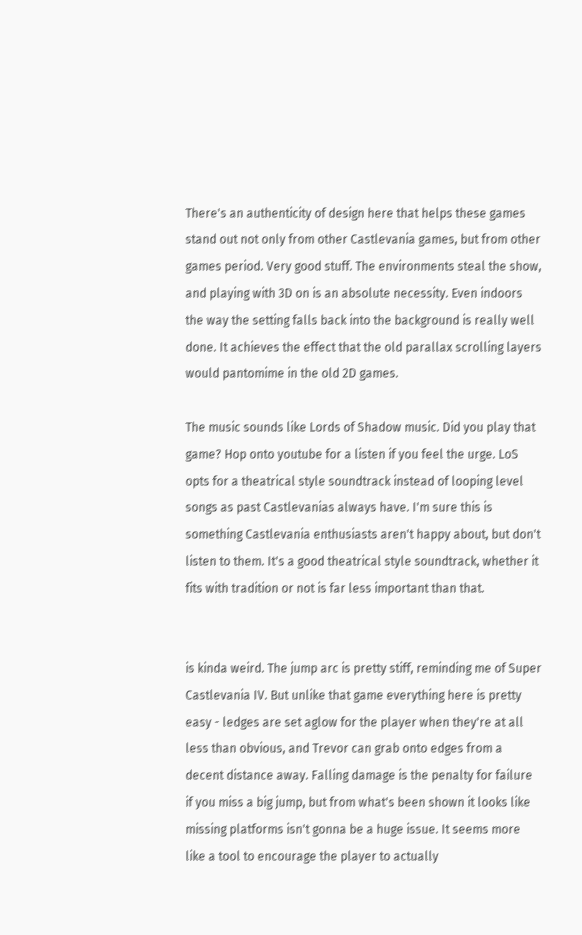There's an authenticity of design here that helps these games stand out not only from other Castlevania games, but from other games period. Very good stuff. The environments steal the show, and playing with 3D on is an absolute necessity. Even indoors the way the setting falls back into the background is really well done. It achieves the effect that the old parallax scrolling layers would pantomime in the old 2D games.

The music sounds like Lords of Shadow music. Did you play that game? Hop onto youtube for a listen if you feel the urge. LoS opts for a theatrical style soundtrack instead of looping level songs as past Castlevanias always have. I'm sure this is something Castlevania enthusiasts aren't happy about, but don't listen to them. It's a good theatrical style soundtrack, whether it fits with tradition or not is far less important than that.


is kinda weird. The jump arc is pretty stiff, reminding me of Super Castlevania IV. But unlike that game everything here is pretty easy - ledges are set aglow for the player when they're at all less than obvious, and Trevor can grab onto edges from a decent distance away. Falling damage is the penalty for failure if you miss a big jump, but from what's been shown it looks like missing platforms isn't gonna be a huge issue. It seems more like a tool to encourage the player to actually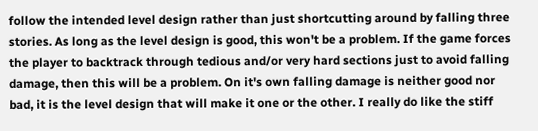follow the intended level design rather than just shortcutting around by falling three stories. As long as the level design is good, this won't be a problem. If the game forces the player to backtrack through tedious and/or very hard sections just to avoid falling damage, then this will be a problem. On it's own falling damage is neither good nor bad, it is the level design that will make it one or the other. I really do like the stiff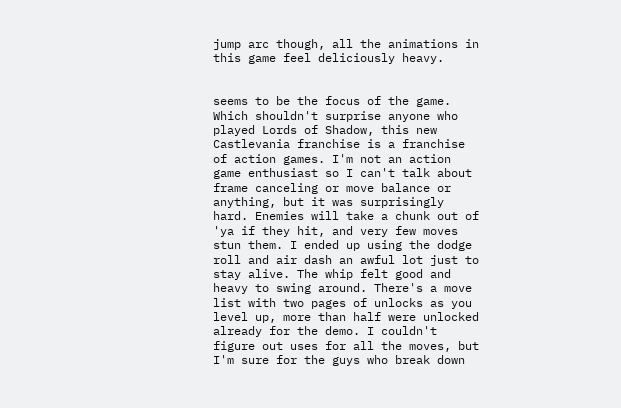jump arc though, all the animations in this game feel deliciously heavy.


seems to be the focus of the game. Which shouldn't surprise anyone who played Lords of Shadow, this new Castlevania franchise is a franchise of action games. I'm not an action game enthusiast so I can't talk about frame canceling or move balance or anything, but it was surprisingly hard. Enemies will take a chunk out of 'ya if they hit, and very few moves stun them. I ended up using the dodge roll and air dash an awful lot just to stay alive. The whip felt good and heavy to swing around. There's a move list with two pages of unlocks as you level up, more than half were unlocked already for the demo. I couldn't figure out uses for all the moves, but I'm sure for the guys who break down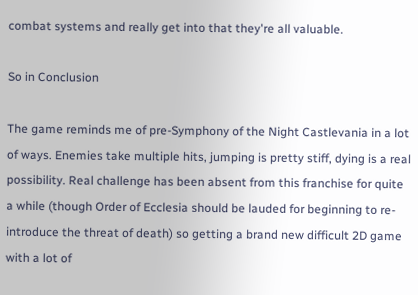combat systems and really get into that they're all valuable.

So in Conclusion

The game reminds me of pre-Symphony of the Night Castlevania in a lot of ways. Enemies take multiple hits, jumping is pretty stiff, dying is a real possibility. Real challenge has been absent from this franchise for quite a while (though Order of Ecclesia should be lauded for beginning to re-introduce the threat of death) so getting a brand new difficult 2D game with a lot of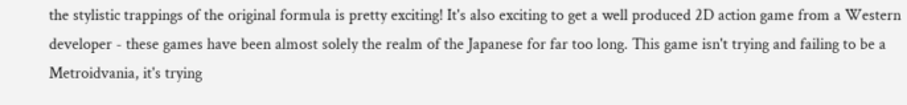the stylistic trappings of the original formula is pretty exciting! It's also exciting to get a well produced 2D action game from a Western developer - these games have been almost solely the realm of the Japanese for far too long. This game isn't trying and failing to be a Metroidvania, it's trying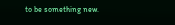to be something new.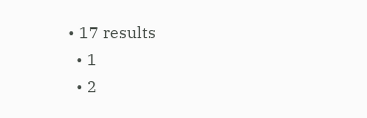• 17 results
  • 1
  • 2